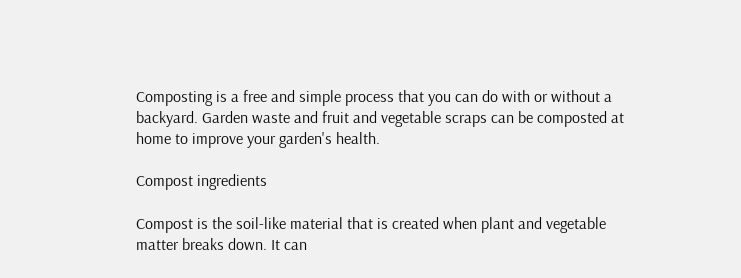Composting is a free and simple process that you can do with or without a backyard. Garden waste and fruit and vegetable scraps can be composted at home to improve your garden's health.

Compost ingredients

Compost is the soil-like material that is created when plant and vegetable matter breaks down. It can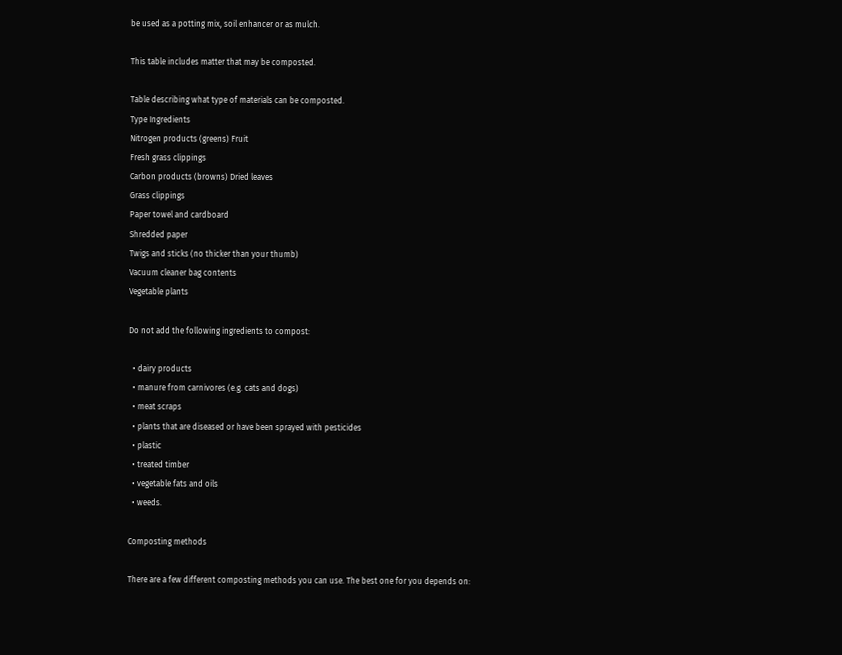be used as a potting mix, soil enhancer or as mulch.

This table includes matter that may be composted.

Table describing what type of materials can be composted.
Type Ingredients
Nitrogen products (greens) Fruit
Fresh grass clippings
Carbon products (browns) Dried leaves
Grass clippings
Paper towel and cardboard
Shredded paper
Twigs and sticks (no thicker than your thumb)
Vacuum cleaner bag contents
Vegetable plants

Do not add the following ingredients to compost:

  • dairy products
  • manure from carnivores (e.g. cats and dogs)
  • meat scraps
  • plants that are diseased or have been sprayed with pesticides
  • plastic
  • treated timber
  • vegetable fats and oils
  • weeds.

Composting methods

There are a few different composting methods you can use. The best one for you depends on: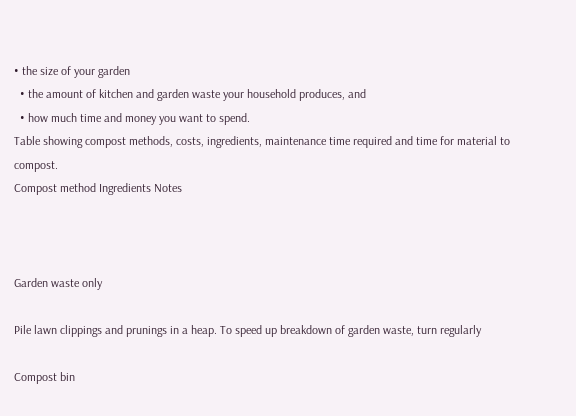• the size of your garden
  • the amount of kitchen and garden waste your household produces, and
  • how much time and money you want to spend.
Table showing compost methods, costs, ingredients, maintenance time required and time for material to compost.
Compost method Ingredients Notes



Garden waste only

Pile lawn clippings and prunings in a heap. To speed up breakdown of garden waste, turn regularly

Compost bin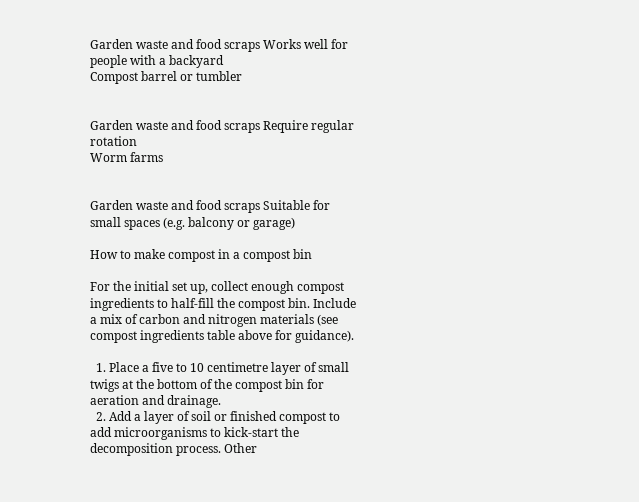Garden waste and food scraps Works well for people with a backyard
Compost barrel or tumbler


Garden waste and food scraps Require regular rotation
Worm farms


Garden waste and food scraps Suitable for small spaces (e.g. balcony or garage)

How to make compost in a compost bin

For the initial set up, collect enough compost ingredients to half-fill the compost bin. Include a mix of carbon and nitrogen materials (see compost ingredients table above for guidance).

  1. Place a five to 10 centimetre layer of small twigs at the bottom of the compost bin for aeration and drainage.
  2. Add a layer of soil or finished compost to add microorganisms to kick-start the decomposition process. Other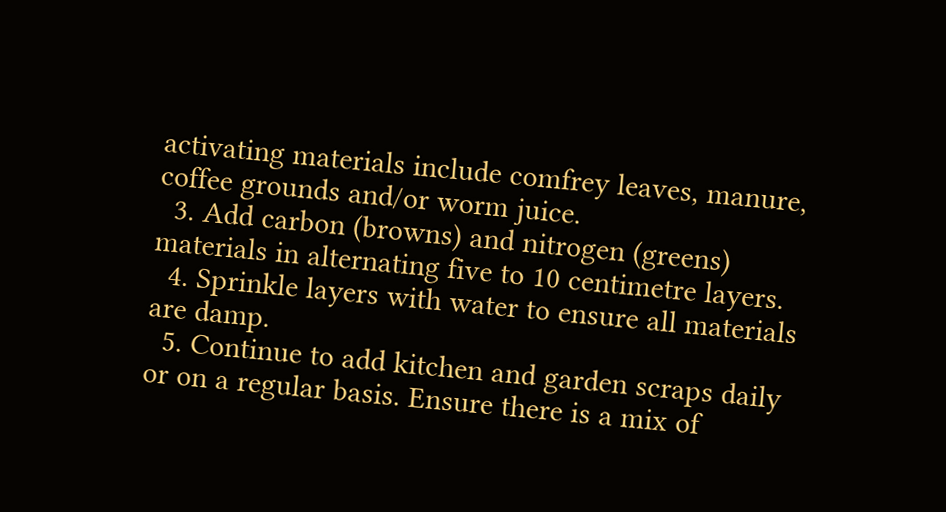activating materials include comfrey leaves, manure, coffee grounds and/or worm juice.
  3. Add carbon (browns) and nitrogen (greens) materials in alternating five to 10 centimetre layers.
  4. Sprinkle layers with water to ensure all materials are damp.
  5. Continue to add kitchen and garden scraps daily or on a regular basis. Ensure there is a mix of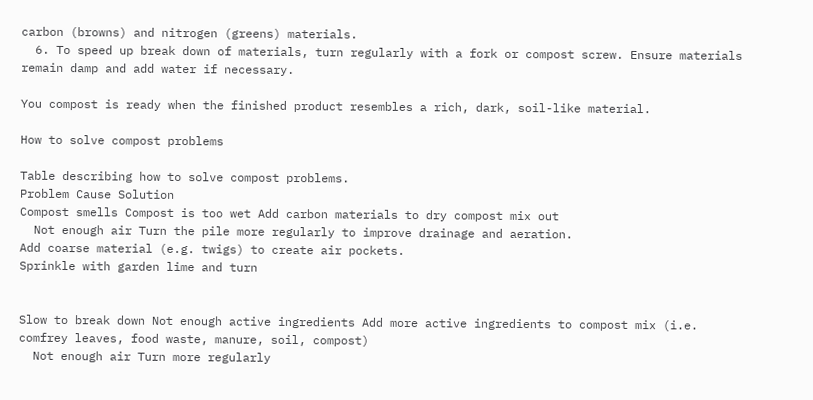carbon (browns) and nitrogen (greens) materials.
  6. To speed up break down of materials, turn regularly with a fork or compost screw. Ensure materials remain damp and add water if necessary.

You compost is ready when the finished product resembles a rich, dark, soil-like material.

How to solve compost problems

Table describing how to solve compost problems.
Problem Cause Solution
Compost smells Compost is too wet Add carbon materials to dry compost mix out
  Not enough air Turn the pile more regularly to improve drainage and aeration.
Add coarse material (e.g. twigs) to create air pockets.
Sprinkle with garden lime and turn


Slow to break down Not enough active ingredients Add more active ingredients to compost mix (i.e. comfrey leaves, food waste, manure, soil, compost)
  Not enough air Turn more regularly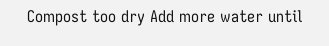Compost too dry Add more water until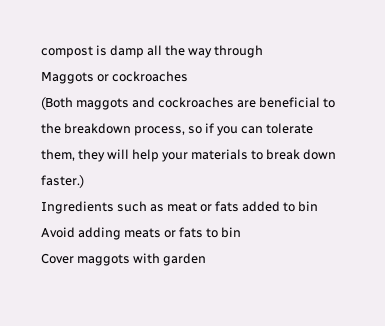compost is damp all the way through
Maggots or cockroaches
(Both maggots and cockroaches are beneficial to the breakdown process, so if you can tolerate them, they will help your materials to break down faster.)
Ingredients such as meat or fats added to bin Avoid adding meats or fats to bin
Cover maggots with garden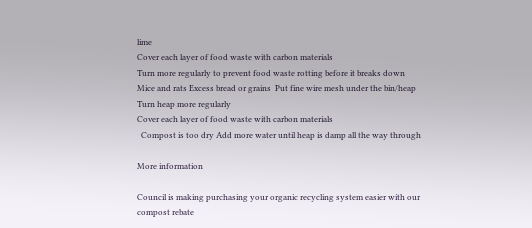lime
Cover each layer of food waste with carbon materials
Turn more regularly to prevent food waste rotting before it breaks down
Mice and rats Excess bread or grains  Put fine wire mesh under the bin/heap
Turn heap more regularly
Cover each layer of food waste with carbon materials
  Compost is too dry Add more water until heap is damp all the way through

More information

Council is making purchasing your organic recycling system easier with our compost rebate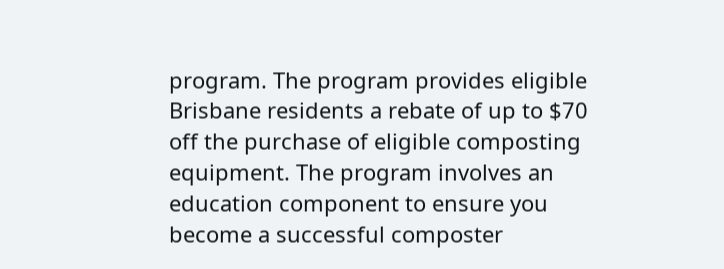program. The program provides eligible Brisbane residents a rebate of up to $70 off the purchase of eligible composting equipment. The program involves an education component to ensure you become a successful composter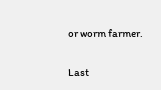or worm farmer.

Last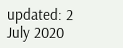updated: 2 July 2020